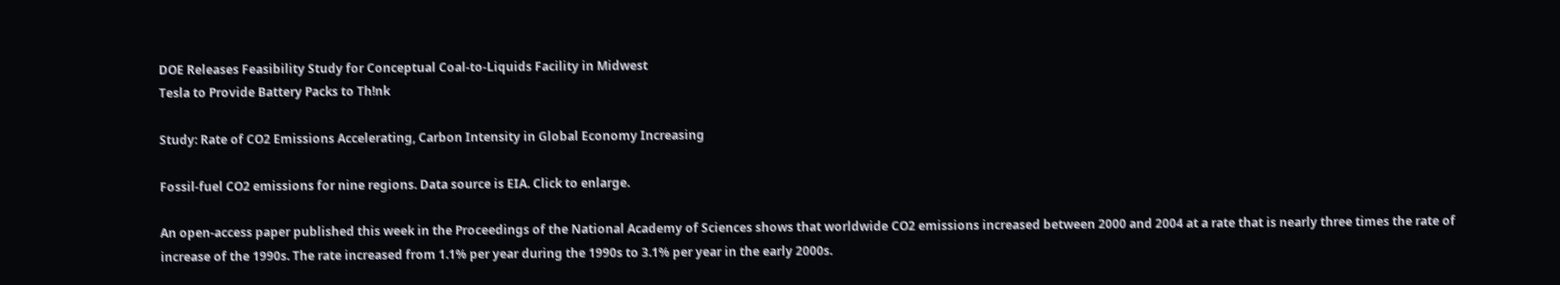DOE Releases Feasibility Study for Conceptual Coal-to-Liquids Facility in Midwest
Tesla to Provide Battery Packs to Th!nk

Study: Rate of CO2 Emissions Accelerating, Carbon Intensity in Global Economy Increasing

Fossil-fuel CO2 emissions for nine regions. Data source is EIA. Click to enlarge.

An open-access paper published this week in the Proceedings of the National Academy of Sciences shows that worldwide CO2 emissions increased between 2000 and 2004 at a rate that is nearly three times the rate of increase of the 1990s. The rate increased from 1.1% per year during the 1990s to 3.1% per year in the early 2000s.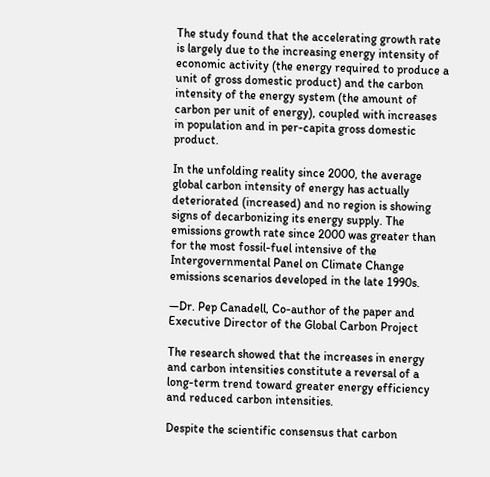The study found that the accelerating growth rate is largely due to the increasing energy intensity of economic activity (the energy required to produce a unit of gross domestic product) and the carbon intensity of the energy system (the amount of carbon per unit of energy), coupled with increases in population and in per-capita gross domestic product.

In the unfolding reality since 2000, the average global carbon intensity of energy has actually deteriorated (increased) and no region is showing signs of decarbonizing its energy supply. The emissions growth rate since 2000 was greater than for the most fossil-fuel intensive of the Intergovernmental Panel on Climate Change emissions scenarios developed in the late 1990s.

—Dr. Pep Canadell, Co-author of the paper and Executive Director of the Global Carbon Project

The research showed that the increases in energy and carbon intensities constitute a reversal of a long-term trend toward greater energy efficiency and reduced carbon intensities.

Despite the scientific consensus that carbon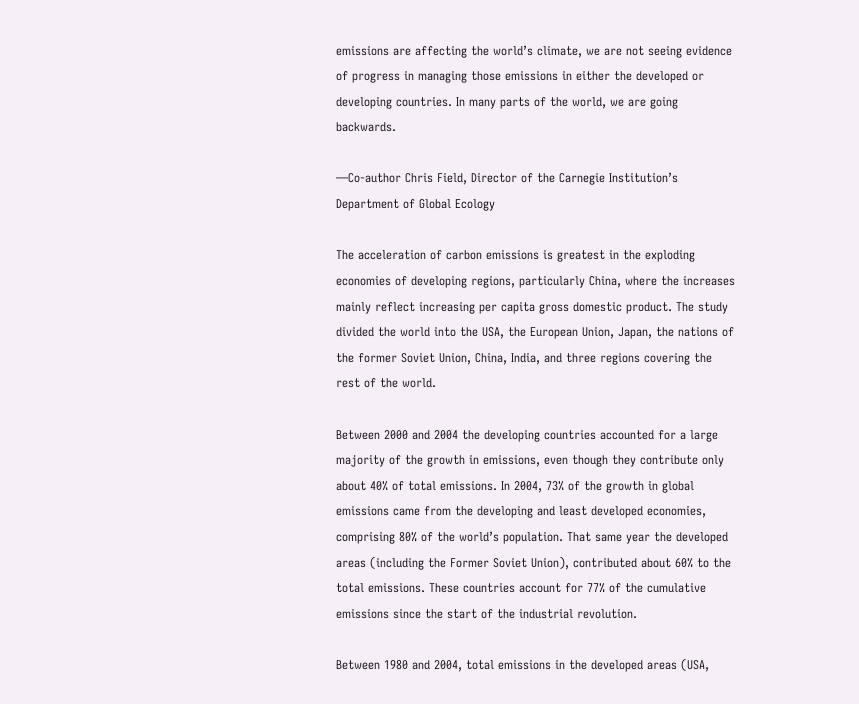emissions are affecting the world’s climate, we are not seeing evidence of progress in managing those emissions in either the developed or developing countries. In many parts of the world, we are going backwards.

—Co-author Chris Field, Director of the Carnegie Institution’s Department of Global Ecology

The acceleration of carbon emissions is greatest in the exploding economies of developing regions, particularly China, where the increases mainly reflect increasing per capita gross domestic product. The study divided the world into the USA, the European Union, Japan, the nations of the former Soviet Union, China, India, and three regions covering the rest of the world.

Between 2000 and 2004 the developing countries accounted for a large majority of the growth in emissions, even though they contribute only about 40% of total emissions. In 2004, 73% of the growth in global emissions came from the developing and least developed economies, comprising 80% of the world’s population. That same year the developed areas (including the Former Soviet Union), contributed about 60% to the total emissions. These countries account for 77% of the cumulative emissions since the start of the industrial revolution.

Between 1980 and 2004, total emissions in the developed areas (USA,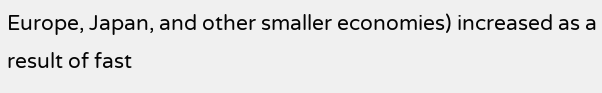Europe, Japan, and other smaller economies) increased as a result of fast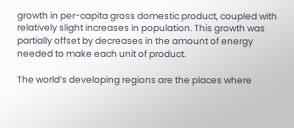growth in per-capita gross domestic product, coupled with relatively slight increases in population. This growth was partially offset by decreases in the amount of energy needed to make each unit of product.

The world’s developing regions are the places where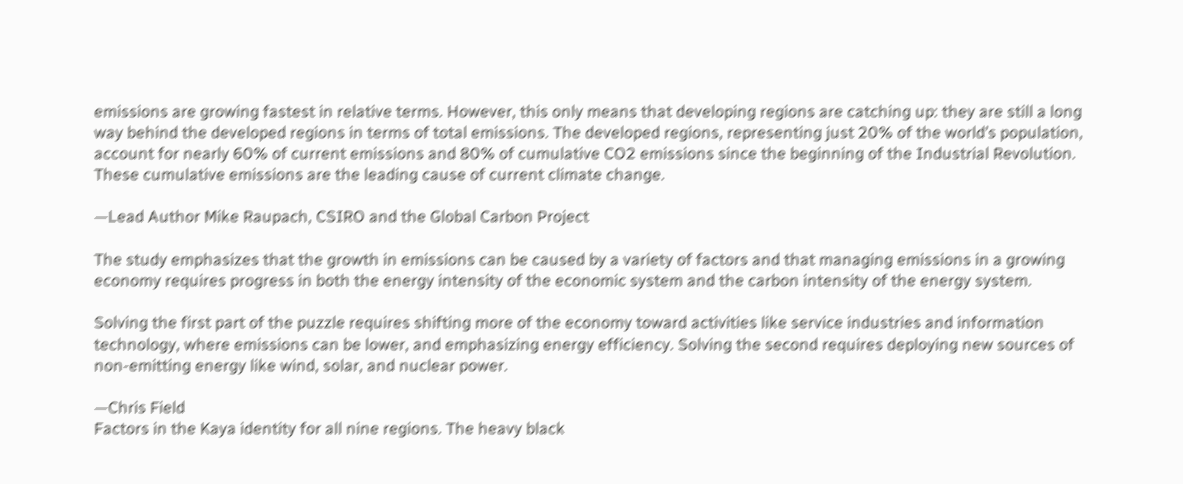emissions are growing fastest in relative terms. However, this only means that developing regions are catching up: they are still a long way behind the developed regions in terms of total emissions. The developed regions, representing just 20% of the world’s population, account for nearly 60% of current emissions and 80% of cumulative CO2 emissions since the beginning of the Industrial Revolution. These cumulative emissions are the leading cause of current climate change.

—Lead Author Mike Raupach, CSIRO and the Global Carbon Project

The study emphasizes that the growth in emissions can be caused by a variety of factors and that managing emissions in a growing economy requires progress in both the energy intensity of the economic system and the carbon intensity of the energy system.

Solving the first part of the puzzle requires shifting more of the economy toward activities like service industries and information technology, where emissions can be lower, and emphasizing energy efficiency. Solving the second requires deploying new sources of non-emitting energy like wind, solar, and nuclear power.

—Chris Field
Factors in the Kaya identity for all nine regions. The heavy black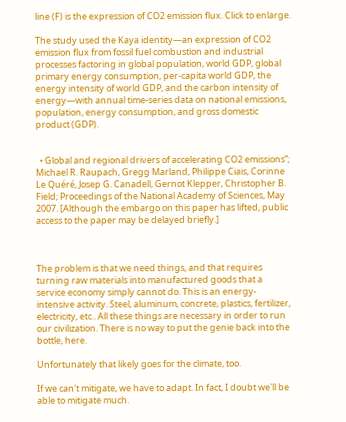line (F) is the expression of CO2 emission flux. Click to enlarge.

The study used the Kaya identity—an expression of CO2 emission flux from fossil fuel combustion and industrial processes factoring in global population, world GDP, global primary energy consumption, per-capita world GDP, the energy intensity of world GDP, and the carbon intensity of energy—with annual time-series data on national emissions, population, energy consumption, and gross domestic product (GDP).


  • Global and regional drivers of accelerating CO2 emissions”; Michael R. Raupach, Gregg Marland, Philippe Ciais, Corinne Le Quéré, Josep G. Canadell, Gernot Klepper, Christopher B. Field; Proceedings of the National Academy of Sciences, May 2007. [Although the embargo on this paper has lifted, public access to the paper may be delayed briefly.]



The problem is that we need things, and that requires turning raw materials into manufactured goods that a service economy simply cannot do. This is an energy-intensive activity. Steel, aluminum, concrete, plastics, fertilizer, electricity, etc.. All these things are necessary in order to run our civilization. There is no way to put the genie back into the bottle, here.

Unfortunately that likely goes for the climate, too.

If we can't mitigate, we have to adapt. In fact, I doubt we'll be able to mitigate much.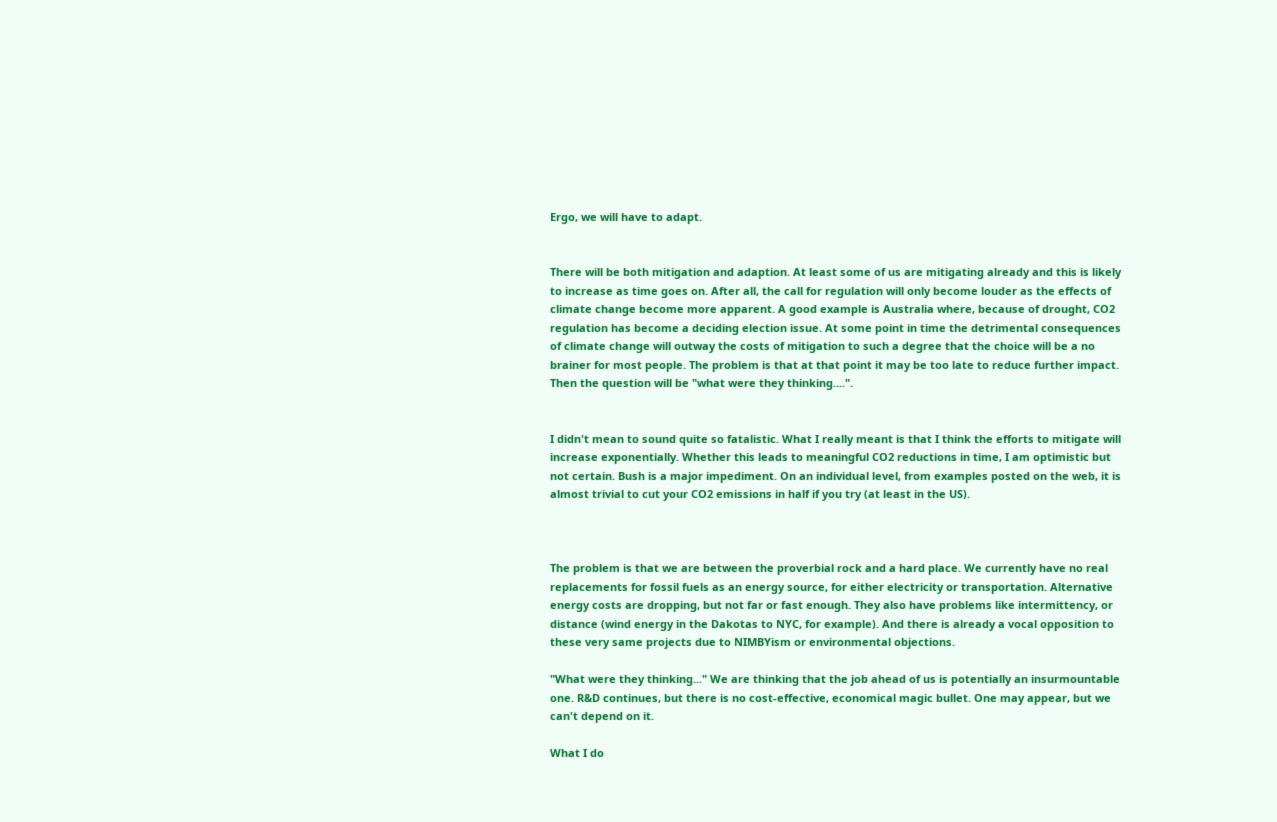Ergo, we will have to adapt.


There will be both mitigation and adaption. At least some of us are mitigating already and this is likely to increase as time goes on. After all, the call for regulation will only become louder as the effects of climate change become more apparent. A good example is Australia where, because of drought, CO2 regulation has become a deciding election issue. At some point in time the detrimental consequences of climate change will outway the costs of mitigation to such a degree that the choice will be a no brainer for most people. The problem is that at that point it may be too late to reduce further impact. Then the question will be "what were they thinking....".


I didn't mean to sound quite so fatalistic. What I really meant is that I think the efforts to mitigate will increase exponentially. Whether this leads to meaningful CO2 reductions in time, I am optimistic but not certain. Bush is a major impediment. On an individual level, from examples posted on the web, it is almost trivial to cut your CO2 emissions in half if you try (at least in the US).



The problem is that we are between the proverbial rock and a hard place. We currently have no real replacements for fossil fuels as an energy source, for either electricity or transportation. Alternative energy costs are dropping, but not far or fast enough. They also have problems like intermittency, or distance (wind energy in the Dakotas to NYC, for example). And there is already a vocal opposition to these very same projects due to NIMBYism or environmental objections.

"What were they thinking..." We are thinking that the job ahead of us is potentially an insurmountable one. R&D continues, but there is no cost-effective, economical magic bullet. One may appear, but we can't depend on it.

What I do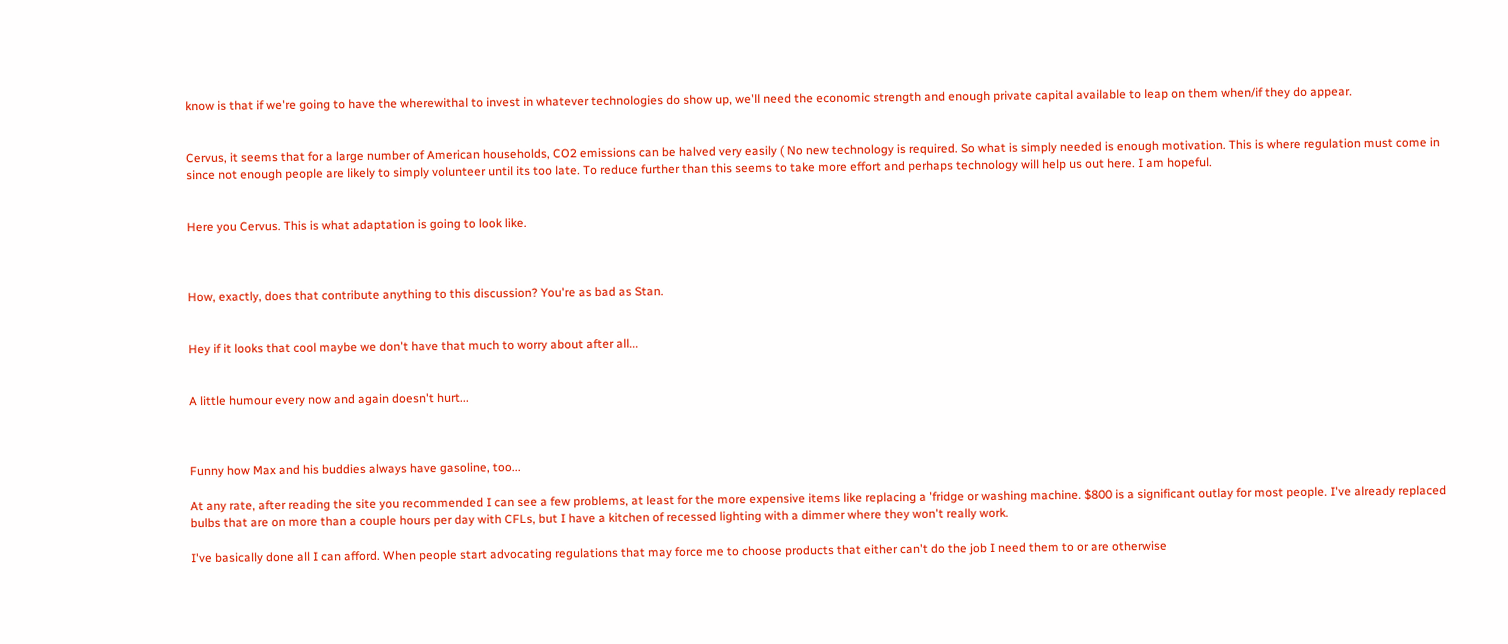know is that if we're going to have the wherewithal to invest in whatever technologies do show up, we'll need the economic strength and enough private capital available to leap on them when/if they do appear.


Cervus, it seems that for a large number of American households, CO2 emissions can be halved very easily ( No new technology is required. So what is simply needed is enough motivation. This is where regulation must come in since not enough people are likely to simply volunteer until its too late. To reduce further than this seems to take more effort and perhaps technology will help us out here. I am hopeful.


Here you Cervus. This is what adaptation is going to look like.



How, exactly, does that contribute anything to this discussion? You're as bad as Stan.


Hey if it looks that cool maybe we don't have that much to worry about after all...


A little humour every now and again doesn't hurt...



Funny how Max and his buddies always have gasoline, too...

At any rate, after reading the site you recommended I can see a few problems, at least for the more expensive items like replacing a 'fridge or washing machine. $800 is a significant outlay for most people. I've already replaced bulbs that are on more than a couple hours per day with CFLs, but I have a kitchen of recessed lighting with a dimmer where they won't really work.

I've basically done all I can afford. When people start advocating regulations that may force me to choose products that either can't do the job I need them to or are otherwise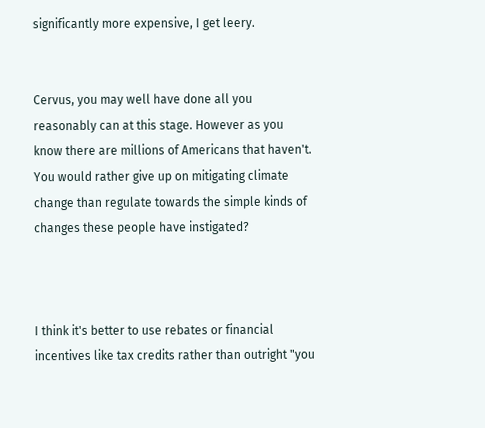significantly more expensive, I get leery.


Cervus, you may well have done all you reasonably can at this stage. However as you know there are millions of Americans that haven't. You would rather give up on mitigating climate change than regulate towards the simple kinds of changes these people have instigated?



I think it's better to use rebates or financial incentives like tax credits rather than outright "you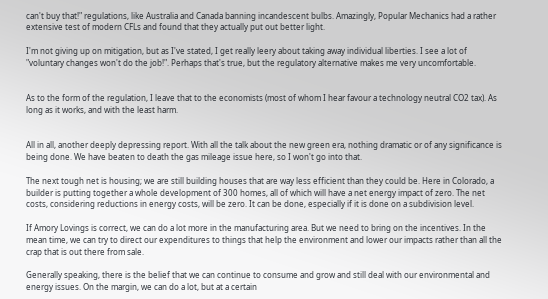can't buy that!" regulations, like Australia and Canada banning incandescent bulbs. Amazingly, Popular Mechanics had a rather extensive test of modern CFLs and found that they actually put out better light.

I'm not giving up on mitigation, but as I've stated, I get really leery about taking away individual liberties. I see a lot of "voluntary changes won't do the job!". Perhaps that's true, but the regulatory alternative makes me very uncomfortable.


As to the form of the regulation, I leave that to the economists (most of whom I hear favour a technology neutral CO2 tax). As long as it works, and with the least harm.


All in all, another deeply depressing report. With all the talk about the new green era, nothing dramatic or of any significance is being done. We have beaten to death the gas mileage issue here, so I won't go into that.

The next tough net is housing; we are still building houses that are way less efficient than they could be. Here in Colorado, a builder is putting together a whole development of 300 homes, all of which will have a net energy impact of zero. The net costs, considering reductions in energy costs, will be zero. It can be done, especially if it is done on a subdivision level.

If Amory Lovings is correct, we can do a lot more in the manufacturing area. But we need to bring on the incentives. In the mean time, we can try to direct our expenditures to things that help the environment and lower our impacts rather than all the crap that is out there from sale.

Generally speaking, there is the belief that we can continue to consume and grow and still deal with our environmental and energy issues. On the margin, we can do a lot, but at a certain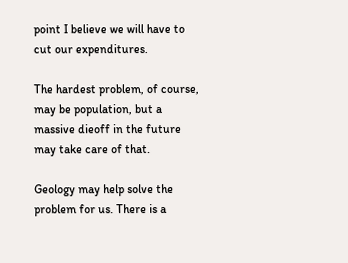point I believe we will have to cut our expenditures.

The hardest problem, of course, may be population, but a massive dieoff in the future may take care of that.

Geology may help solve the problem for us. There is a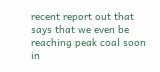recent report out that says that we even be reaching peak coal soon in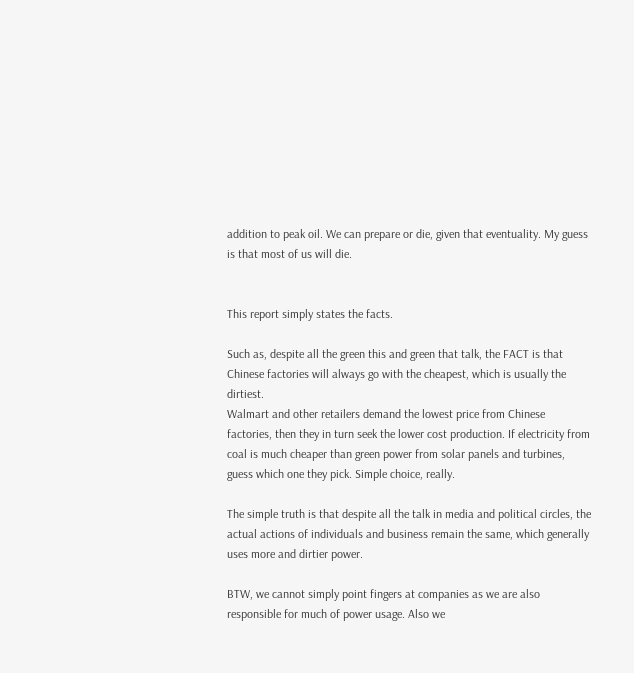addition to peak oil. We can prepare or die, given that eventuality. My guess is that most of us will die.


This report simply states the facts.

Such as, despite all the green this and green that talk, the FACT is that Chinese factories will always go with the cheapest, which is usually the dirtiest.
Walmart and other retailers demand the lowest price from Chinese factories, then they in turn seek the lower cost production. If electricity from coal is much cheaper than green power from solar panels and turbines, guess which one they pick. Simple choice, really.

The simple truth is that despite all the talk in media and political circles, the actual actions of individuals and business remain the same, which generally uses more and dirtier power.

BTW, we cannot simply point fingers at companies as we are also responsible for much of power usage. Also we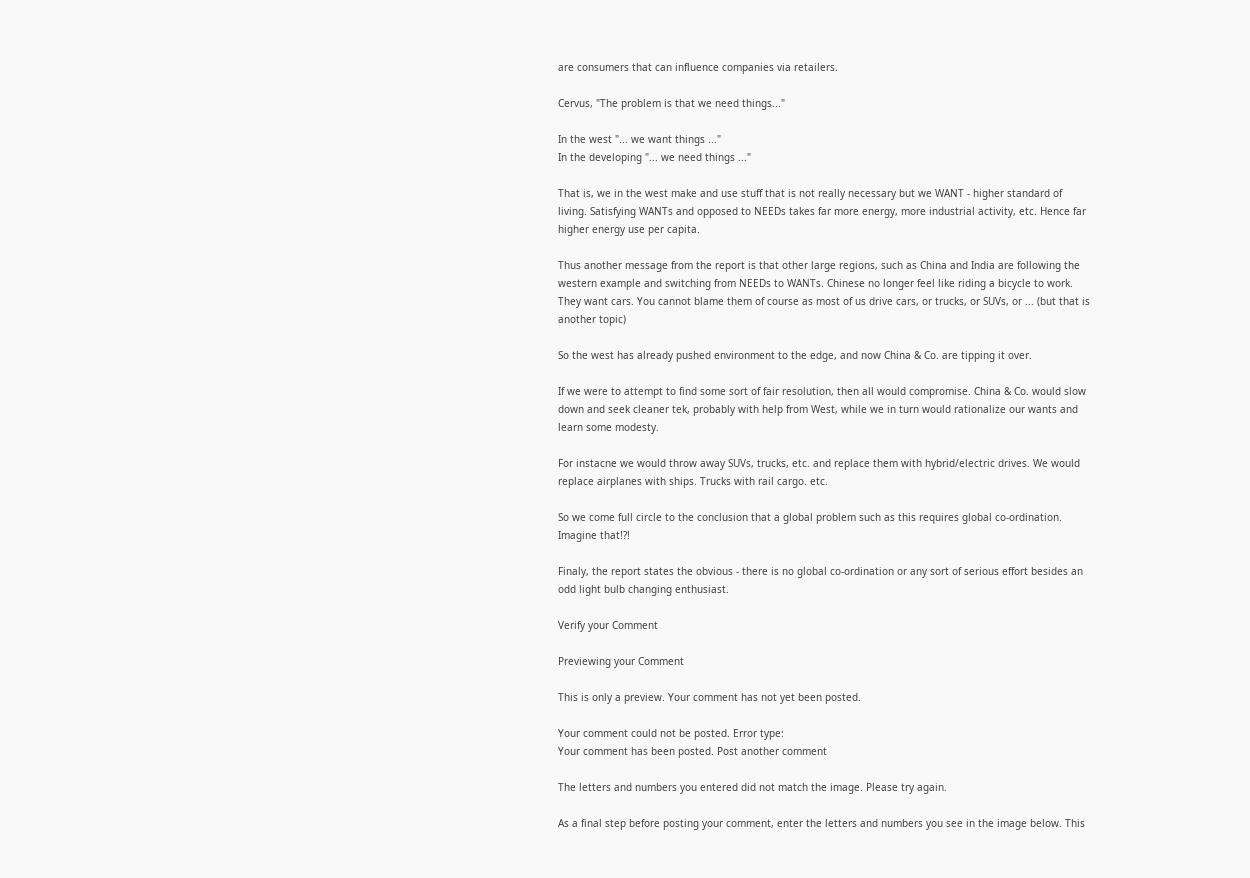are consumers that can influence companies via retailers.

Cervus, "The problem is that we need things..."

In the west "... we want things ..."
In the developing "... we need things ..."

That is, we in the west make and use stuff that is not really necessary but we WANT - higher standard of living. Satisfying WANTs and opposed to NEEDs takes far more energy, more industrial activity, etc. Hence far higher energy use per capita.

Thus another message from the report is that other large regions, such as China and India are following the western example and switching from NEEDs to WANTs. Chinese no longer feel like riding a bicycle to work. They want cars. You cannot blame them of course as most of us drive cars, or trucks, or SUVs, or ... (but that is another topic)

So the west has already pushed environment to the edge, and now China & Co. are tipping it over.

If we were to attempt to find some sort of fair resolution, then all would compromise. China & Co. would slow down and seek cleaner tek, probably with help from West, while we in turn would rationalize our wants and learn some modesty.

For instacne we would throw away SUVs, trucks, etc. and replace them with hybrid/electric drives. We would replace airplanes with ships. Trucks with rail cargo. etc.

So we come full circle to the conclusion that a global problem such as this requires global co-ordination. Imagine that!?!

Finaly, the report states the obvious - there is no global co-ordination or any sort of serious effort besides an odd light bulb changing enthusiast.

Verify your Comment

Previewing your Comment

This is only a preview. Your comment has not yet been posted.

Your comment could not be posted. Error type:
Your comment has been posted. Post another comment

The letters and numbers you entered did not match the image. Please try again.

As a final step before posting your comment, enter the letters and numbers you see in the image below. This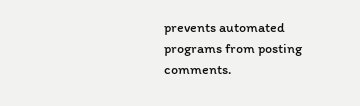prevents automated programs from posting comments.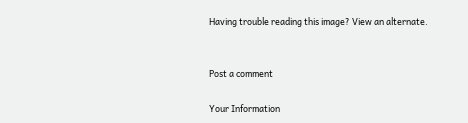Having trouble reading this image? View an alternate.


Post a comment

Your Information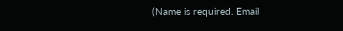(Name is required. Email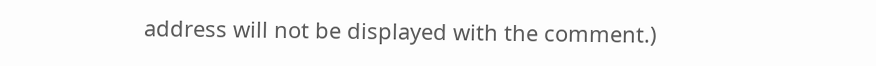address will not be displayed with the comment.)